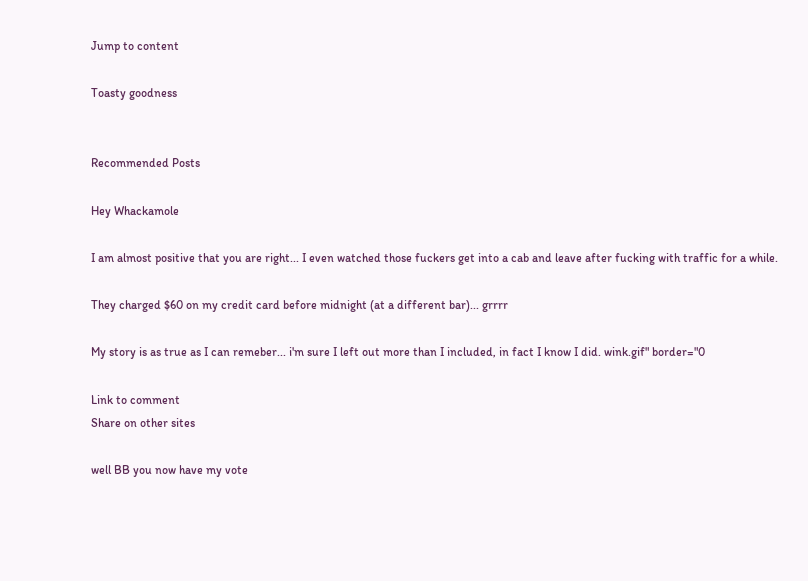Jump to content

Toasty goodness


Recommended Posts

Hey Whackamole

I am almost positive that you are right... I even watched those fuckers get into a cab and leave after fucking with traffic for a while.

They charged $60 on my credit card before midnight (at a different bar)... grrrr

My story is as true as I can remeber... i'm sure I left out more than I included, in fact I know I did. wink.gif" border="0

Link to comment
Share on other sites

well BB you now have my vote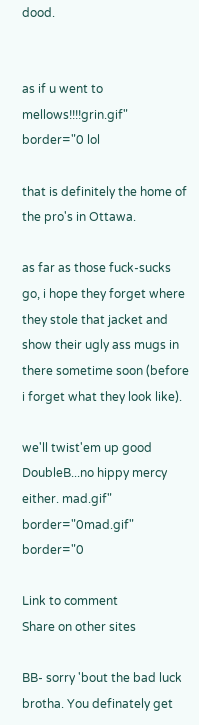dood.


as if u went to mellows!!!!grin.gif" border="0 lol

that is definitely the home of the pro's in Ottawa.

as far as those fuck-sucks go, i hope they forget where they stole that jacket and show their ugly ass mugs in there sometime soon (before i forget what they look like).

we'll twist'em up good DoubleB...no hippy mercy either. mad.gif" border="0mad.gif" border="0

Link to comment
Share on other sites

BB- sorry 'bout the bad luck brotha. You definately get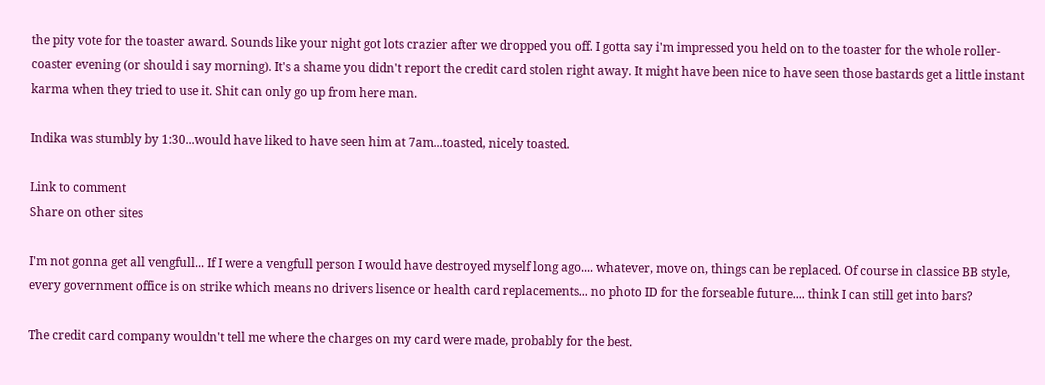the pity vote for the toaster award. Sounds like your night got lots crazier after we dropped you off. I gotta say i'm impressed you held on to the toaster for the whole roller-coaster evening (or should i say morning). It's a shame you didn't report the credit card stolen right away. It might have been nice to have seen those bastards get a little instant karma when they tried to use it. Shit can only go up from here man.

Indika was stumbly by 1:30...would have liked to have seen him at 7am...toasted, nicely toasted.

Link to comment
Share on other sites

I'm not gonna get all vengfull... If I were a vengfull person I would have destroyed myself long ago.... whatever, move on, things can be replaced. Of course in classice BB style, every government office is on strike which means no drivers lisence or health card replacements... no photo ID for the forseable future.... think I can still get into bars?

The credit card company wouldn't tell me where the charges on my card were made, probably for the best.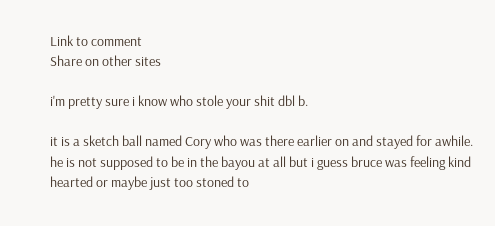Link to comment
Share on other sites

i'm pretty sure i know who stole your shit dbl b.

it is a sketch ball named Cory who was there earlier on and stayed for awhile. he is not supposed to be in the bayou at all but i guess bruce was feeling kind hearted or maybe just too stoned to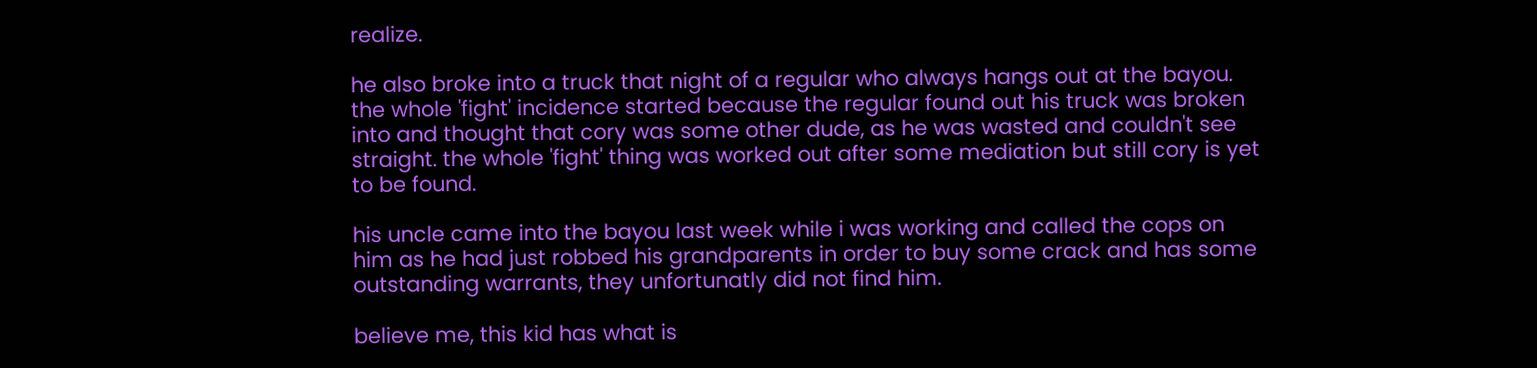realize.

he also broke into a truck that night of a regular who always hangs out at the bayou. the whole 'fight' incidence started because the regular found out his truck was broken into and thought that cory was some other dude, as he was wasted and couldn't see straight. the whole 'fight' thing was worked out after some mediation but still cory is yet to be found.

his uncle came into the bayou last week while i was working and called the cops on him as he had just robbed his grandparents in order to buy some crack and has some outstanding warrants, they unfortunatly did not find him.

believe me, this kid has what is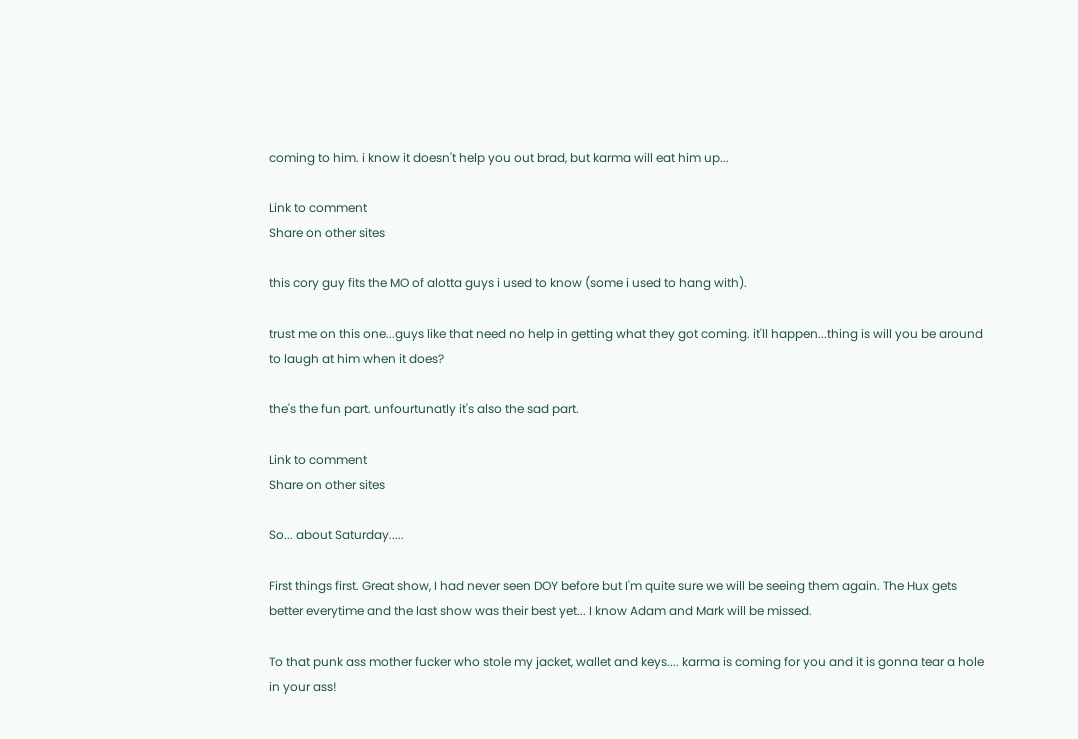coming to him. i know it doesn't help you out brad, but karma will eat him up...

Link to comment
Share on other sites

this cory guy fits the MO of alotta guys i used to know (some i used to hang with).

trust me on this one...guys like that need no help in getting what they got coming. it'll happen...thing is will you be around to laugh at him when it does?

the's the fun part. unfourtunatly it's also the sad part.

Link to comment
Share on other sites

So... about Saturday.....

First things first. Great show, I had never seen DOY before but I'm quite sure we will be seeing them again. The Hux gets better everytime and the last show was their best yet... I know Adam and Mark will be missed.

To that punk ass mother fucker who stole my jacket, wallet and keys.... karma is coming for you and it is gonna tear a hole in your ass!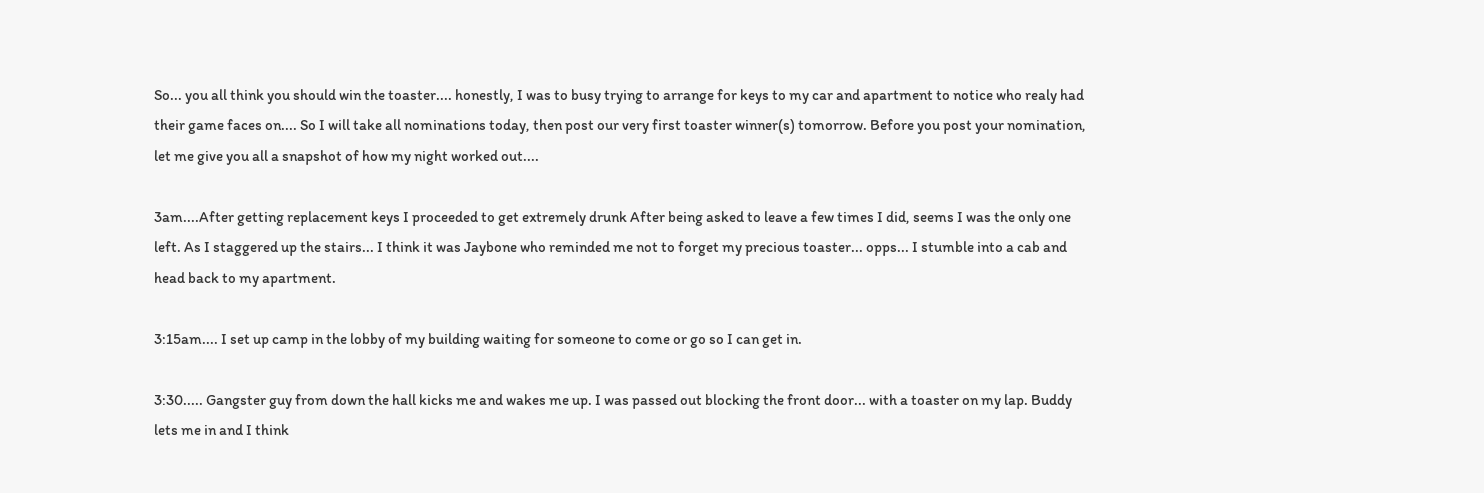So... you all think you should win the toaster.... honestly, I was to busy trying to arrange for keys to my car and apartment to notice who realy had their game faces on.... So I will take all nominations today, then post our very first toaster winner(s) tomorrow. Before you post your nomination, let me give you all a snapshot of how my night worked out....

3am....After getting replacement keys I proceeded to get extremely drunk After being asked to leave a few times I did, seems I was the only one left. As I staggered up the stairs... I think it was Jaybone who reminded me not to forget my precious toaster... opps... I stumble into a cab and head back to my apartment.

3:15am.... I set up camp in the lobby of my building waiting for someone to come or go so I can get in.

3:30..... Gangster guy from down the hall kicks me and wakes me up. I was passed out blocking the front door... with a toaster on my lap. Buddy lets me in and I think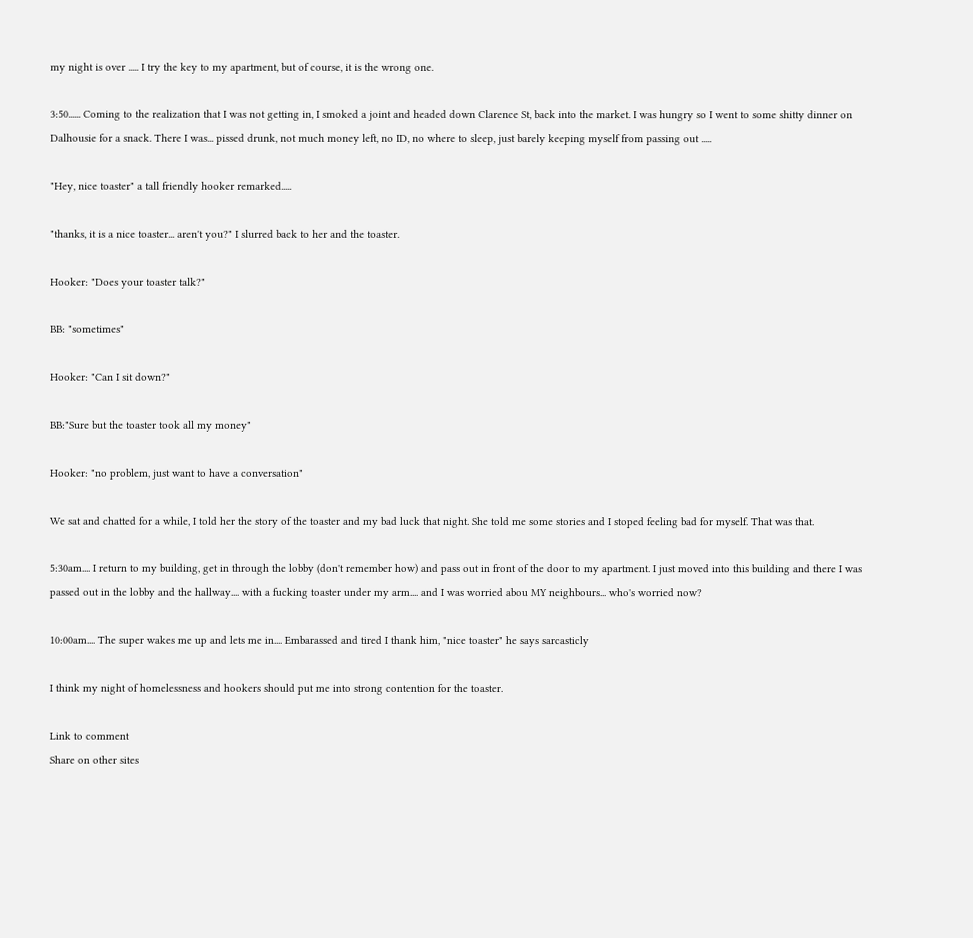my night is over ..... I try the key to my apartment, but of course, it is the wrong one.

3:50...... Coming to the realization that I was not getting in, I smoked a joint and headed down Clarence St, back into the market. I was hungry so I went to some shitty dinner on Dalhousie for a snack. There I was... pissed drunk, not much money left, no ID, no where to sleep, just barely keeping myself from passing out .....

"Hey, nice toaster" a tall friendly hooker remarked.....

"thanks, it is a nice toaster... aren't you?" I slurred back to her and the toaster.

Hooker: "Does your toaster talk?"

BB: "sometimes"

Hooker: "Can I sit down?"

BB:"Sure but the toaster took all my money"

Hooker: "no problem, just want to have a conversation"

We sat and chatted for a while, I told her the story of the toaster and my bad luck that night. She told me some stories and I stoped feeling bad for myself. That was that.

5:30am.... I return to my building, get in through the lobby (don't remember how) and pass out in front of the door to my apartment. I just moved into this building and there I was passed out in the lobby and the hallway.... with a fucking toaster under my arm.... and I was worried abou MY neighbours... who's worried now?

10:00am.... The super wakes me up and lets me in.... Embarassed and tired I thank him, "nice toaster" he says sarcasticly

I think my night of homelessness and hookers should put me into strong contention for the toaster.

Link to comment
Share on other sites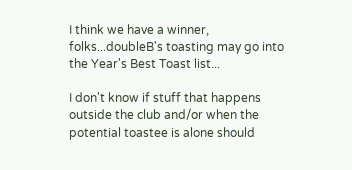I think we have a winner, folks...doubleB's toasting may go into the Year's Best Toast list...

I don't know if stuff that happens outside the club and/or when the potential toastee is alone should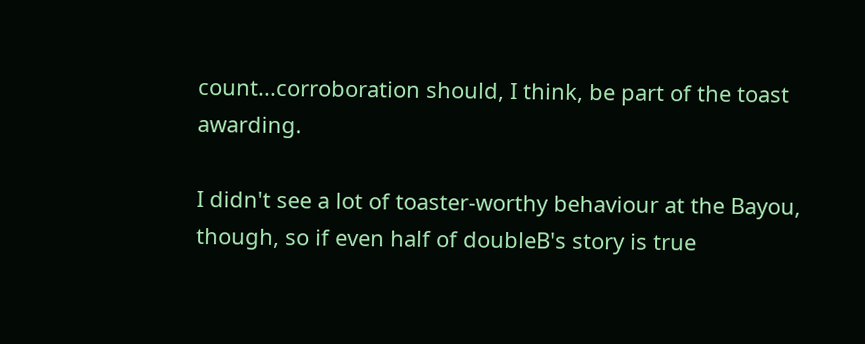count...corroboration should, I think, be part of the toast awarding.

I didn't see a lot of toaster-worthy behaviour at the Bayou, though, so if even half of doubleB's story is true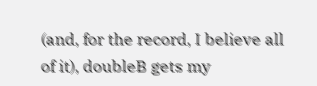(and, for the record, I believe all of it), doubleB gets my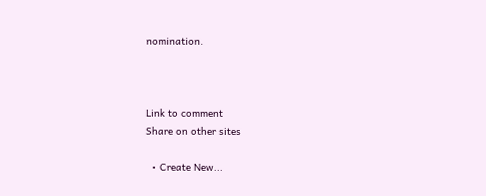nomination.



Link to comment
Share on other sites

  • Create New...